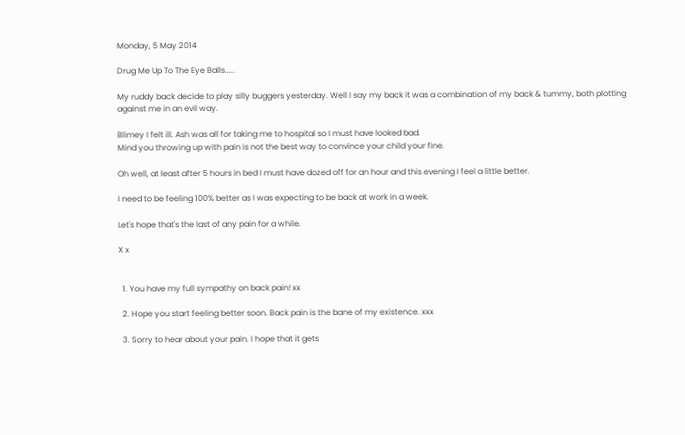Monday, 5 May 2014

Drug Me Up To The Eye Balls.....

My ruddy back decide to play silly buggers yesterday. Well I say my back it was a combination of my back & tummy, both plotting against me in an evil way.

Blimey I felt ill. Ash was all for taking me to hospital so I must have looked bad.
Mind you throwing up with pain is not the best way to convince your child your fine.

Oh well, at least after 5 hours in bed I must have dozed off for an hour and this evening I feel a little better.

I need to be feeling 100% better as I was expecting to be back at work in a week.

Let's hope that's the last of any pain for a while.

X x


  1. You have my full sympathy on back pain! xx

  2. Hope you start feeling better soon. Back pain is the bane of my existence. xxx

  3. Sorry to hear about your pain. I hope that it gets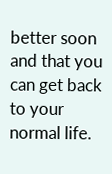better soon and that you can get back to your normal life.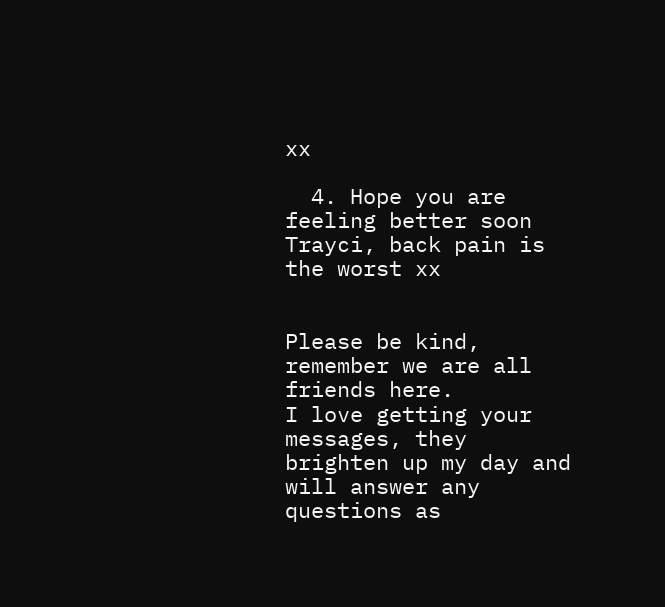xx

  4. Hope you are feeling better soon Trayci, back pain is the worst xx


Please be kind, remember we are all friends here.
I love getting your messages, they brighten up my day and will answer any questions as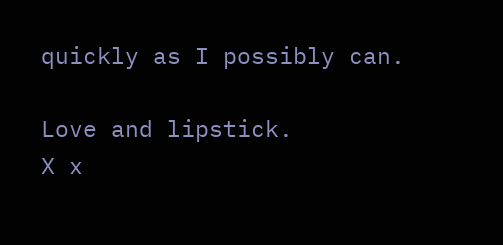quickly as I possibly can.

Love and lipstick.
X x